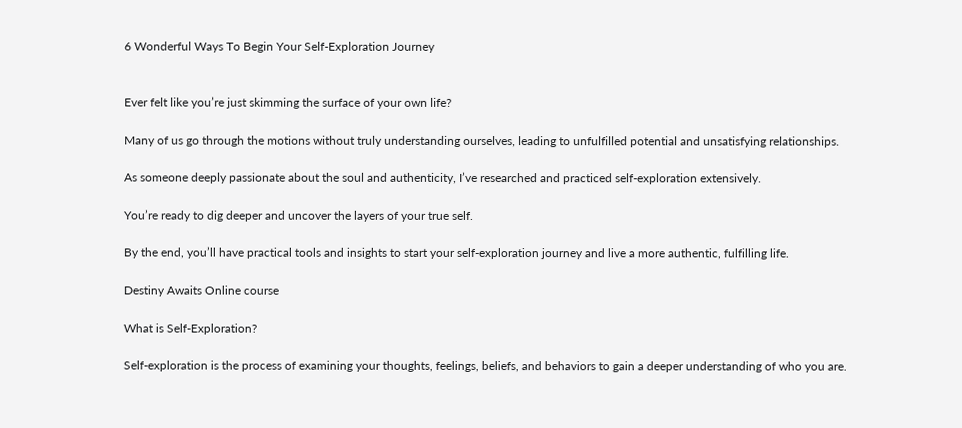6 Wonderful Ways To Begin Your Self-Exploration Journey


Ever felt like you’re just skimming the surface of your own life?

Many of us go through the motions without truly understanding ourselves, leading to unfulfilled potential and unsatisfying relationships.

As someone deeply passionate about the soul and authenticity, I’ve researched and practiced self-exploration extensively.

You’re ready to dig deeper and uncover the layers of your true self.

By the end, you’ll have practical tools and insights to start your self-exploration journey and live a more authentic, fulfilling life.

Destiny Awaits Online course

What is Self-Exploration?

Self-exploration is the process of examining your thoughts, feelings, beliefs, and behaviors to gain a deeper understanding of who you are.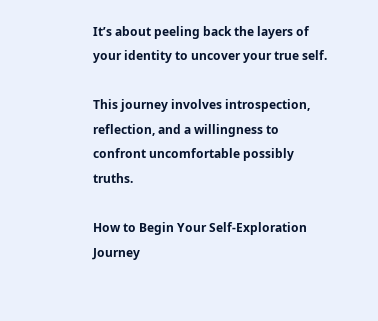It’s about peeling back the layers of your identity to uncover your true self.

This journey involves introspection, reflection, and a willingness to confront uncomfortable possibly truths.

How to Begin Your Self-Exploration Journey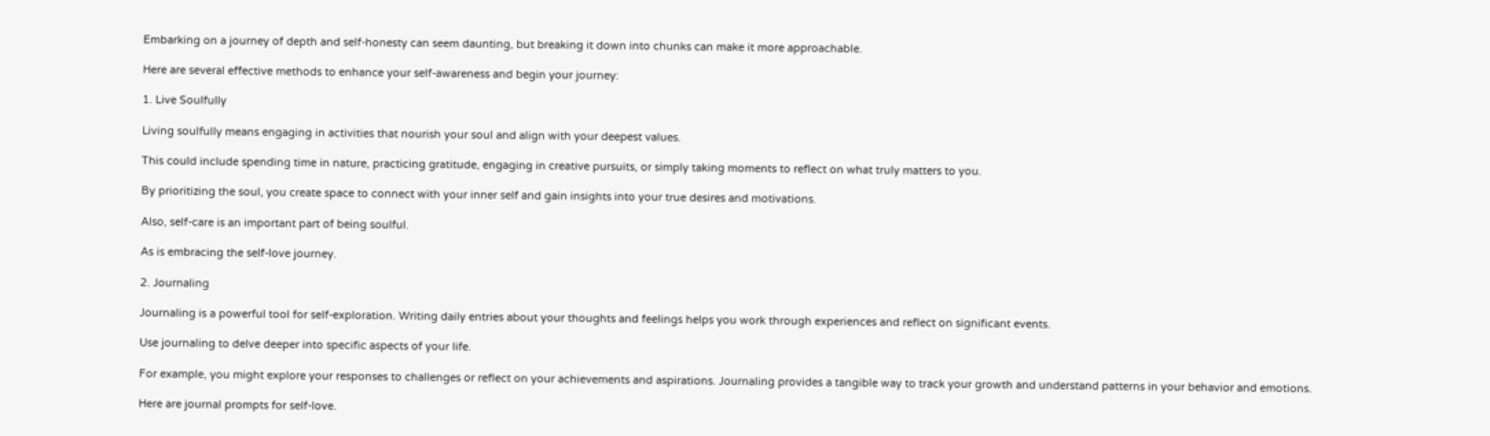Embarking on a journey of depth and self-honesty can seem daunting, but breaking it down into chunks can make it more approachable.

Here are several effective methods to enhance your self-awareness and begin your journey:

1. Live Soulfully

Living soulfully means engaging in activities that nourish your soul and align with your deepest values.

This could include spending time in nature, practicing gratitude, engaging in creative pursuits, or simply taking moments to reflect on what truly matters to you.

By prioritizing the soul, you create space to connect with your inner self and gain insights into your true desires and motivations.

Also, self-care is an important part of being soulful.

As is embracing the self-love journey.

2. Journaling

Journaling is a powerful tool for self-exploration. Writing daily entries about your thoughts and feelings helps you work through experiences and reflect on significant events.

Use journaling to delve deeper into specific aspects of your life.

For example, you might explore your responses to challenges or reflect on your achievements and aspirations. Journaling provides a tangible way to track your growth and understand patterns in your behavior and emotions.

Here are journal prompts for self-love.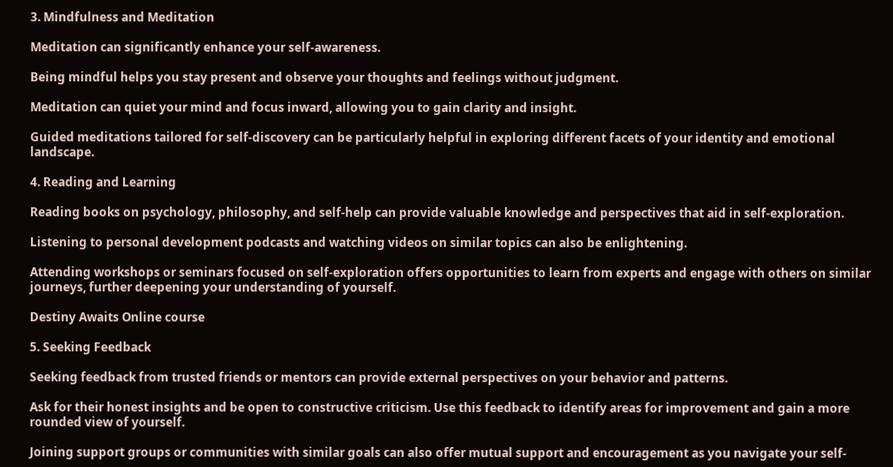3. Mindfulness and Meditation

Meditation can significantly enhance your self-awareness.

Being mindful helps you stay present and observe your thoughts and feelings without judgment.

Meditation can quiet your mind and focus inward, allowing you to gain clarity and insight.

Guided meditations tailored for self-discovery can be particularly helpful in exploring different facets of your identity and emotional landscape.

4. Reading and Learning

Reading books on psychology, philosophy, and self-help can provide valuable knowledge and perspectives that aid in self-exploration.

Listening to personal development podcasts and watching videos on similar topics can also be enlightening.

Attending workshops or seminars focused on self-exploration offers opportunities to learn from experts and engage with others on similar journeys, further deepening your understanding of yourself.

Destiny Awaits Online course

5. Seeking Feedback

Seeking feedback from trusted friends or mentors can provide external perspectives on your behavior and patterns.

Ask for their honest insights and be open to constructive criticism. Use this feedback to identify areas for improvement and gain a more rounded view of yourself.

Joining support groups or communities with similar goals can also offer mutual support and encouragement as you navigate your self-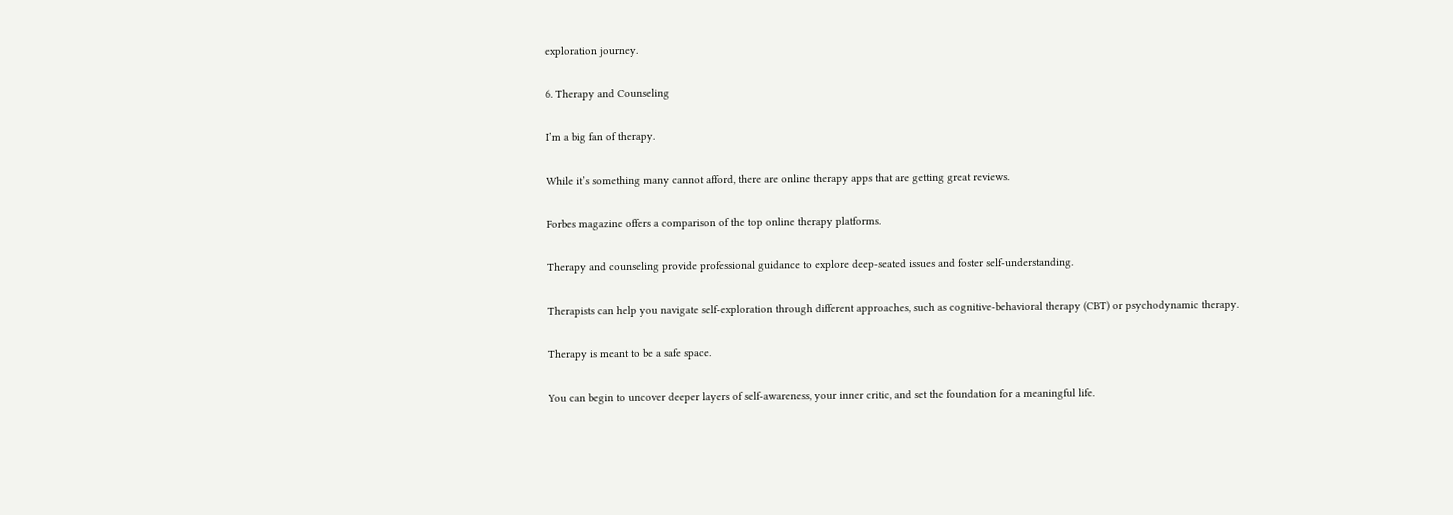exploration journey.

6. Therapy and Counseling

I’m a big fan of therapy.

While it’s something many cannot afford, there are online therapy apps that are getting great reviews.

Forbes magazine offers a comparison of the top online therapy platforms.

Therapy and counseling provide professional guidance to explore deep-seated issues and foster self-understanding.

Therapists can help you navigate self-exploration through different approaches, such as cognitive-behavioral therapy (CBT) or psychodynamic therapy.

Therapy is meant to be a safe space.

You can begin to uncover deeper layers of self-awareness, your inner critic, and set the foundation for a meaningful life.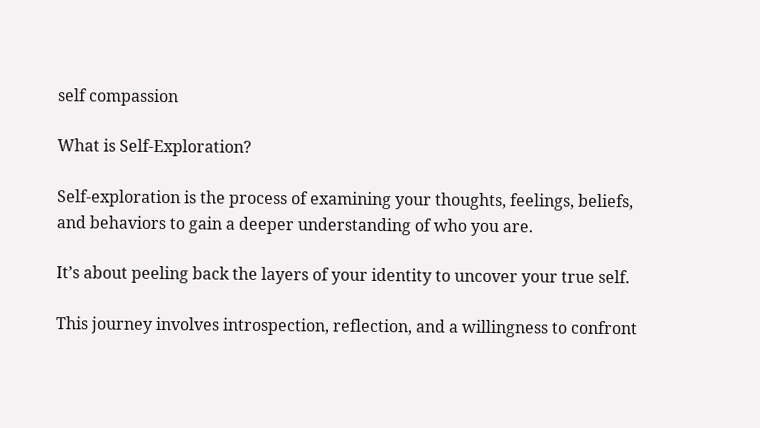self compassion

What is Self-Exploration?

Self-exploration is the process of examining your thoughts, feelings, beliefs, and behaviors to gain a deeper understanding of who you are.

It’s about peeling back the layers of your identity to uncover your true self.

This journey involves introspection, reflection, and a willingness to confront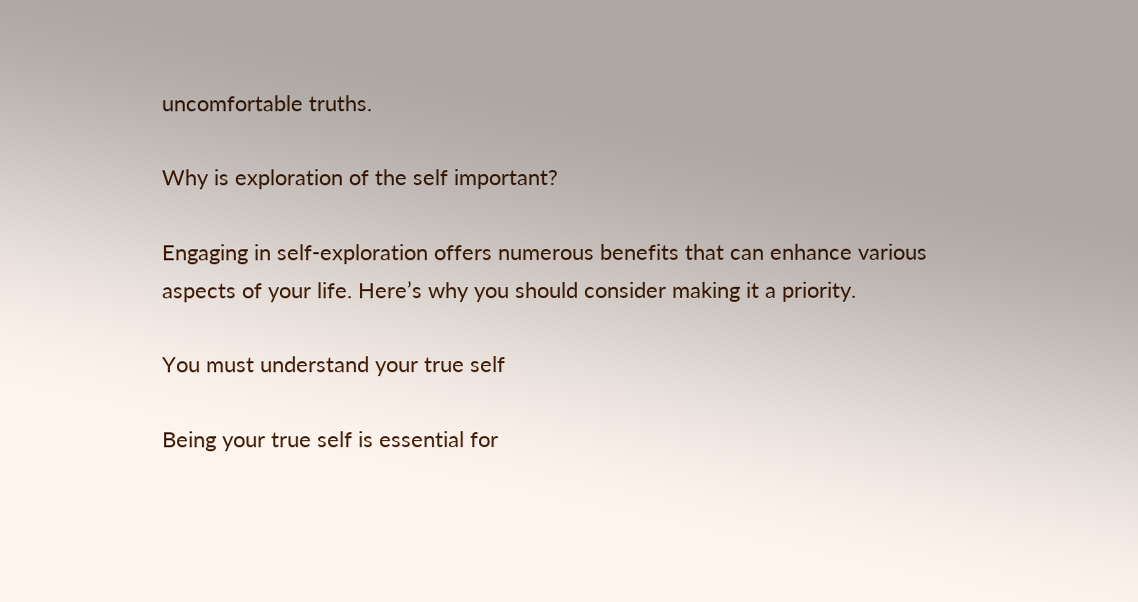uncomfortable truths.

Why is exploration of the self important?

Engaging in self-exploration offers numerous benefits that can enhance various aspects of your life. Here’s why you should consider making it a priority.

You must understand your true self

Being your true self is essential for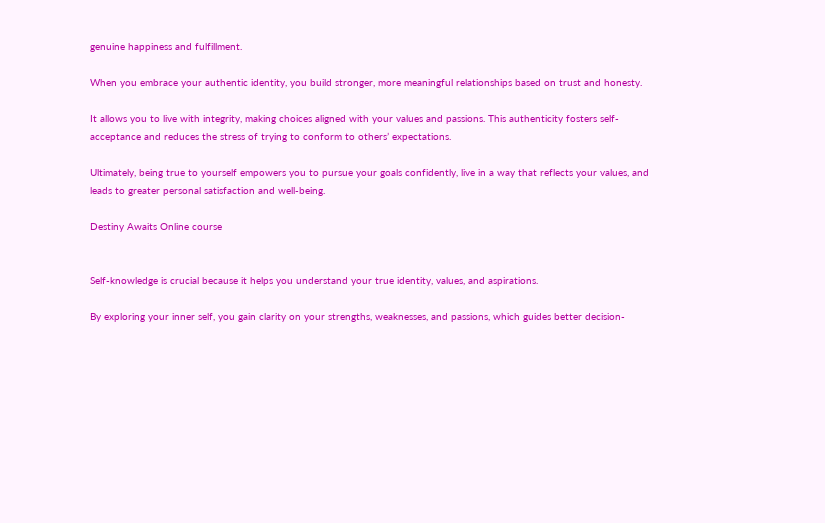genuine happiness and fulfillment.

When you embrace your authentic identity, you build stronger, more meaningful relationships based on trust and honesty.

It allows you to live with integrity, making choices aligned with your values and passions. This authenticity fosters self-acceptance and reduces the stress of trying to conform to others’ expectations.

Ultimately, being true to yourself empowers you to pursue your goals confidently, live in a way that reflects your values, and leads to greater personal satisfaction and well-being.

Destiny Awaits Online course


Self-knowledge is crucial because it helps you understand your true identity, values, and aspirations.

By exploring your inner self, you gain clarity on your strengths, weaknesses, and passions, which guides better decision-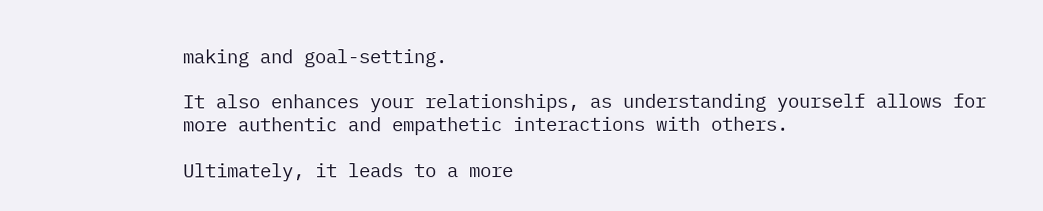making and goal-setting.

It also enhances your relationships, as understanding yourself allows for more authentic and empathetic interactions with others.

Ultimately, it leads to a more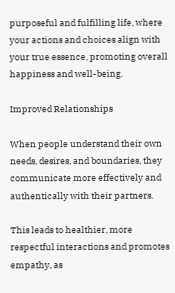purposeful and fulfilling life, where your actions and choices align with your true essence, promoting overall happiness and well-being.

Improved Relationships

When people understand their own needs, desires, and boundaries, they communicate more effectively and authentically with their partners.

This leads to healthier, more respectful interactions and promotes empathy, as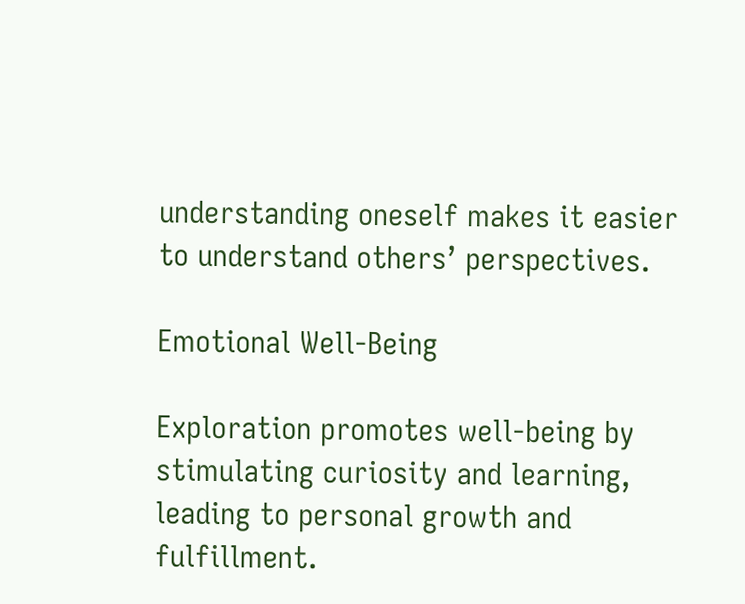understanding oneself makes it easier to understand others’ perspectives.

Emotional Well-Being

Exploration promotes well-being by stimulating curiosity and learning, leading to personal growth and fulfillment.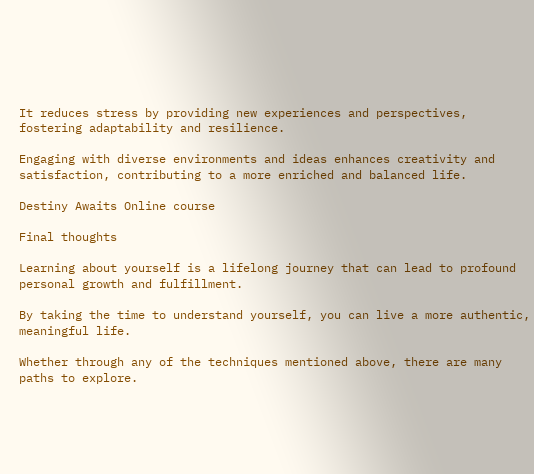It reduces stress by providing new experiences and perspectives, fostering adaptability and resilience.

Engaging with diverse environments and ideas enhances creativity and satisfaction, contributing to a more enriched and balanced life.

Destiny Awaits Online course

Final thoughts

Learning about yourself is a lifelong journey that can lead to profound personal growth and fulfillment.

By taking the time to understand yourself, you can live a more authentic, meaningful life.

Whether through any of the techniques mentioned above, there are many paths to explore.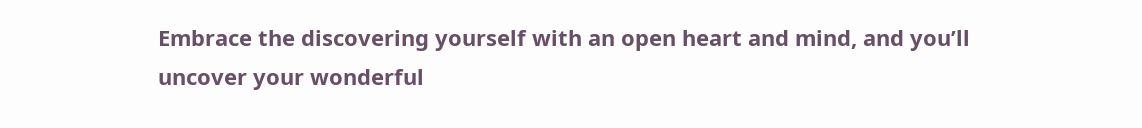Embrace the discovering yourself with an open heart and mind, and you’ll uncover your wonderful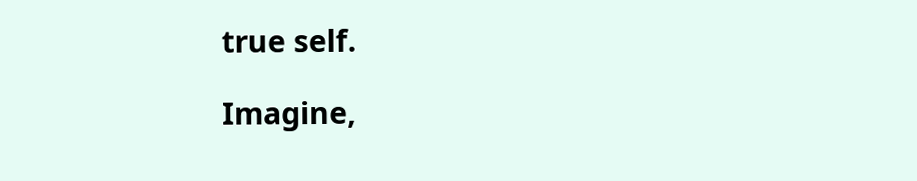true self.

Imagine,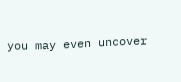you may even uncover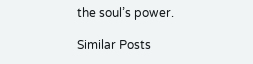the soul’s power.

Similar Posts